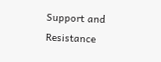Support and Resistance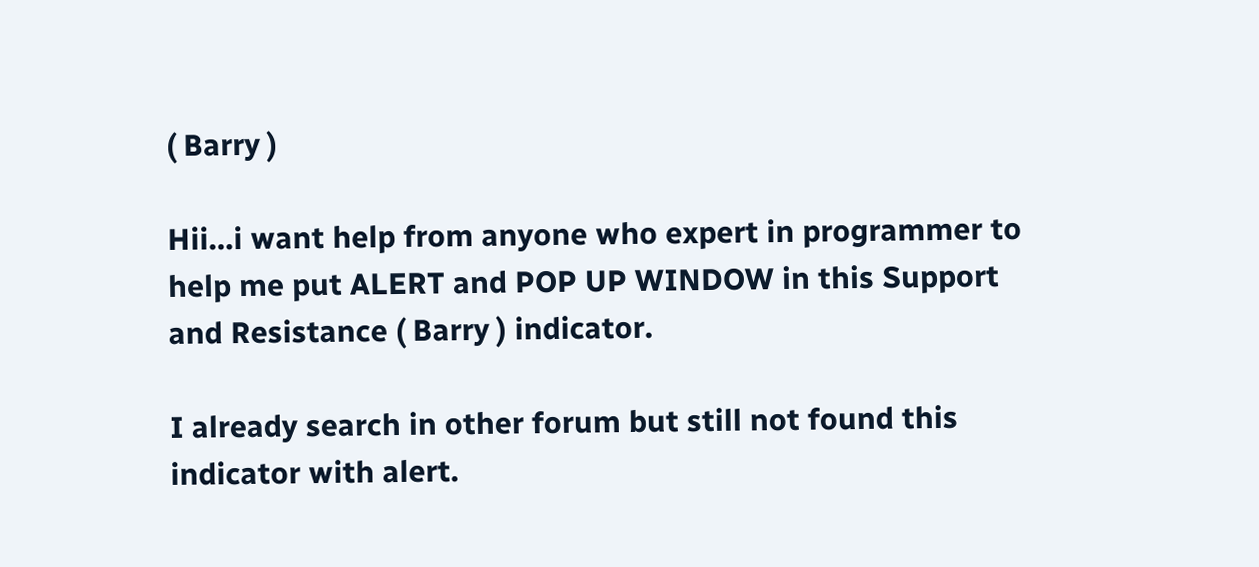( Barry )

Hii…i want help from anyone who expert in programmer to help me put ALERT and POP UP WINDOW in this Support and Resistance ( Barry ) indicator.

I already search in other forum but still not found this indicator with alert.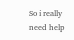So i really need help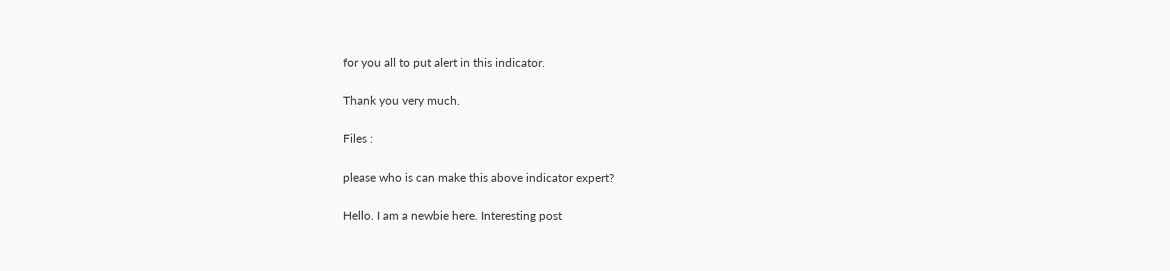for you all to put alert in this indicator.

Thank you very much.

Files :

please who is can make this above indicator expert?

Hello. I am a newbie here. Interesting post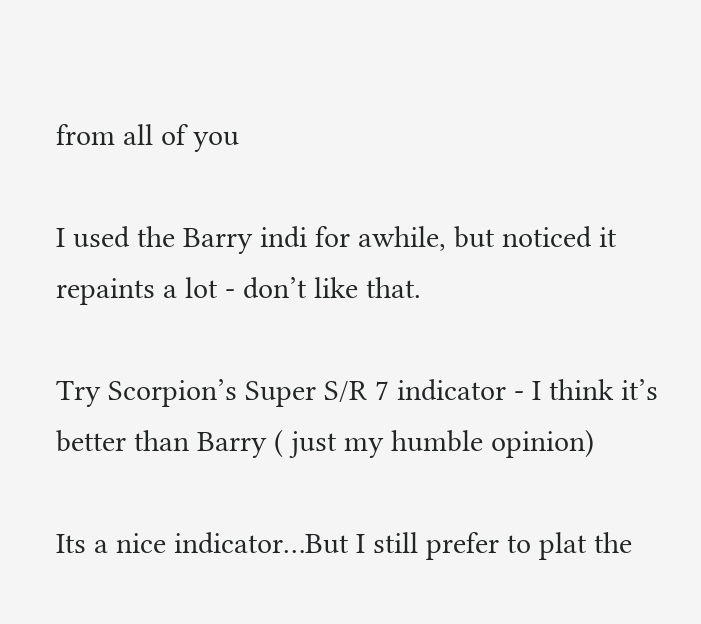from all of you

I used the Barry indi for awhile, but noticed it repaints a lot - don’t like that.

Try Scorpion’s Super S/R 7 indicator - I think it’s better than Barry ( just my humble opinion)

Its a nice indicator…But I still prefer to plat the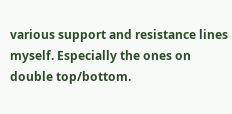various support and resistance lines myself. Especially the ones on double top/bottom.